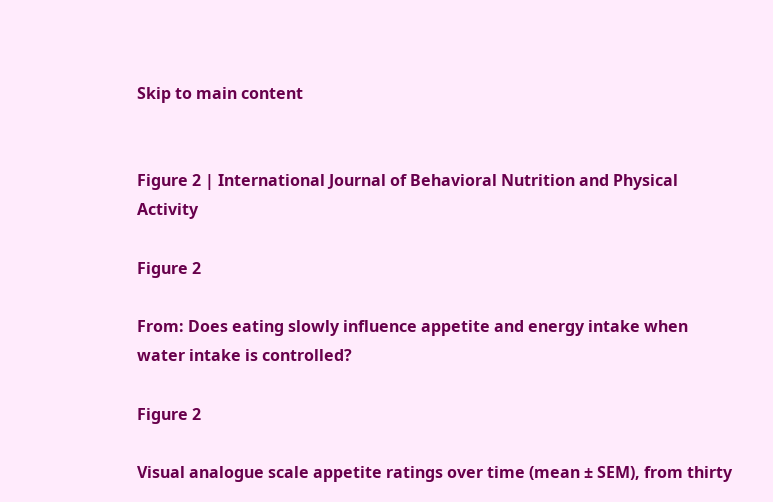Skip to main content


Figure 2 | International Journal of Behavioral Nutrition and Physical Activity

Figure 2

From: Does eating slowly influence appetite and energy intake when water intake is controlled?

Figure 2

Visual analogue scale appetite ratings over time (mean ± SEM), from thirty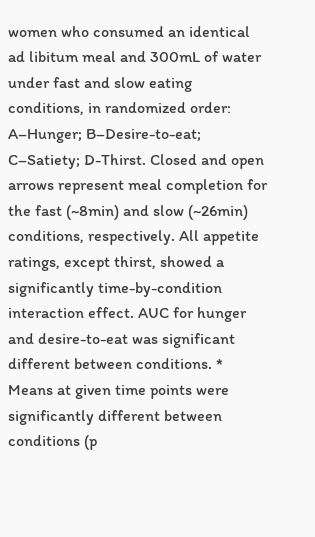women who consumed an identical ad libitum meal and 300mL of water under fast and slow eating conditions, in randomized order: A–Hunger; B–Desire-to-eat; C–Satiety; D-Thirst. Closed and open arrows represent meal completion for the fast (~8min) and slow (~26min) conditions, respectively. All appetite ratings, except thirst, showed a significantly time-by-condition interaction effect. AUC for hunger and desire-to-eat was significant different between conditions. * Means at given time points were significantly different between conditions (p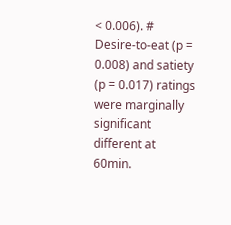< 0.006). # Desire-to-eat (p = 0.008) and satiety (p = 0.017) ratings were marginally significant different at 60min.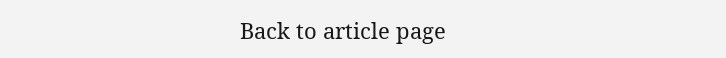Back to article page